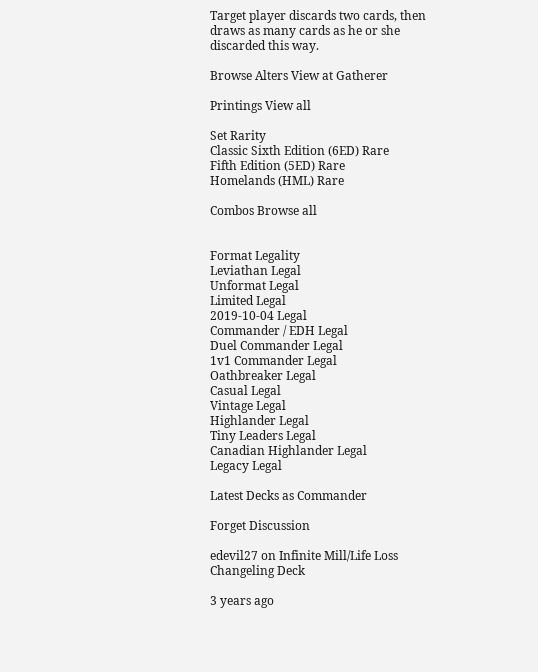Target player discards two cards, then draws as many cards as he or she discarded this way.

Browse Alters View at Gatherer

Printings View all

Set Rarity
Classic Sixth Edition (6ED) Rare
Fifth Edition (5ED) Rare
Homelands (HML) Rare

Combos Browse all


Format Legality
Leviathan Legal
Unformat Legal
Limited Legal
2019-10-04 Legal
Commander / EDH Legal
Duel Commander Legal
1v1 Commander Legal
Oathbreaker Legal
Casual Legal
Vintage Legal
Highlander Legal
Tiny Leaders Legal
Canadian Highlander Legal
Legacy Legal

Latest Decks as Commander

Forget Discussion

edevil27 on Infinite Mill/Life Loss Changeling Deck

3 years ago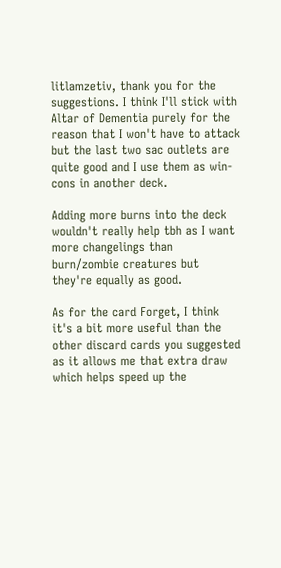litlamzetiv, thank you for the suggestions. I think I'll stick with Altar of Dementia purely for the reason that I won't have to attack but the last two sac outlets are quite good and I use them as win-cons in another deck.

Adding more burns into the deck wouldn't really help tbh as I want more changelings than burn/zombie creatures but they're equally as good.

As for the card Forget, I think it's a bit more useful than the other discard cards you suggested as it allows me that extra draw which helps speed up the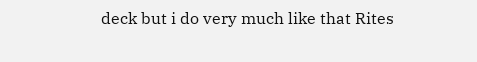deck but i do very much like that Rites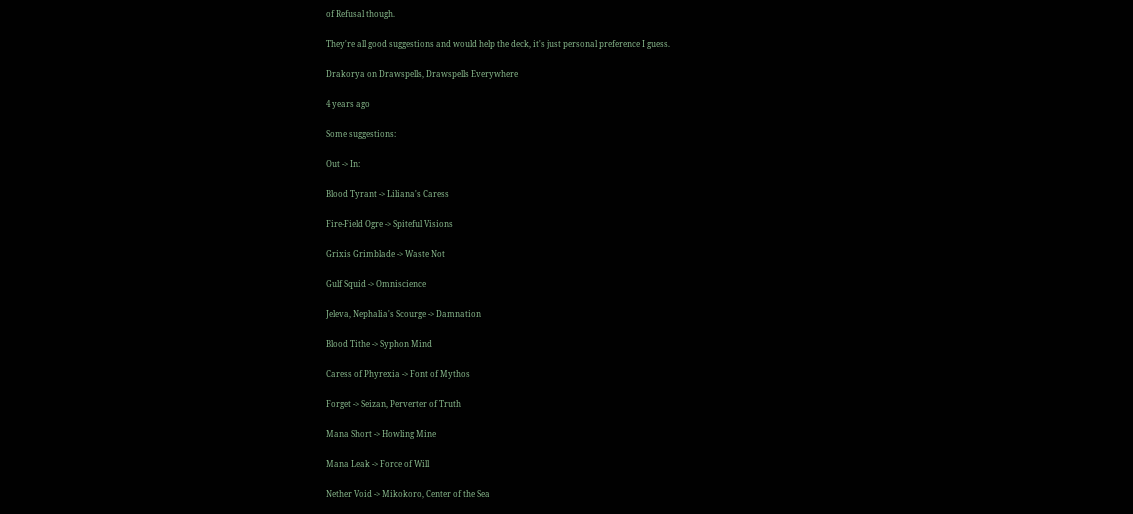of Refusal though.

They're all good suggestions and would help the deck, it's just personal preference I guess.

Drakorya on Drawspells, Drawspells Everywhere

4 years ago

Some suggestions:

Out -> In:

Blood Tyrant -> Liliana's Caress

Fire-Field Ogre -> Spiteful Visions

Grixis Grimblade -> Waste Not

Gulf Squid -> Omniscience

Jeleva, Nephalia's Scourge -> Damnation

Blood Tithe -> Syphon Mind

Caress of Phyrexia -> Font of Mythos

Forget -> Seizan, Perverter of Truth

Mana Short -> Howling Mine

Mana Leak -> Force of Will

Nether Void -> Mikokoro, Center of the Sea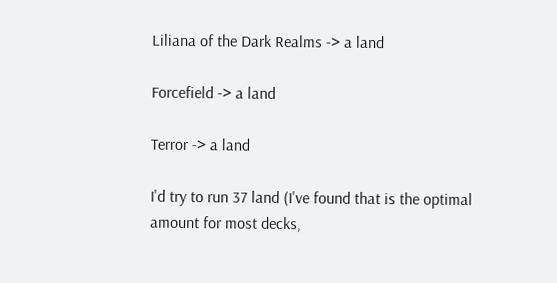Liliana of the Dark Realms -> a land

Forcefield -> a land

Terror -> a land

I'd try to run 37 land (I've found that is the optimal amount for most decks,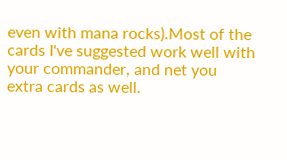even with mana rocks).Most of the cards I've suggested work well with your commander, and net you extra cards as well.